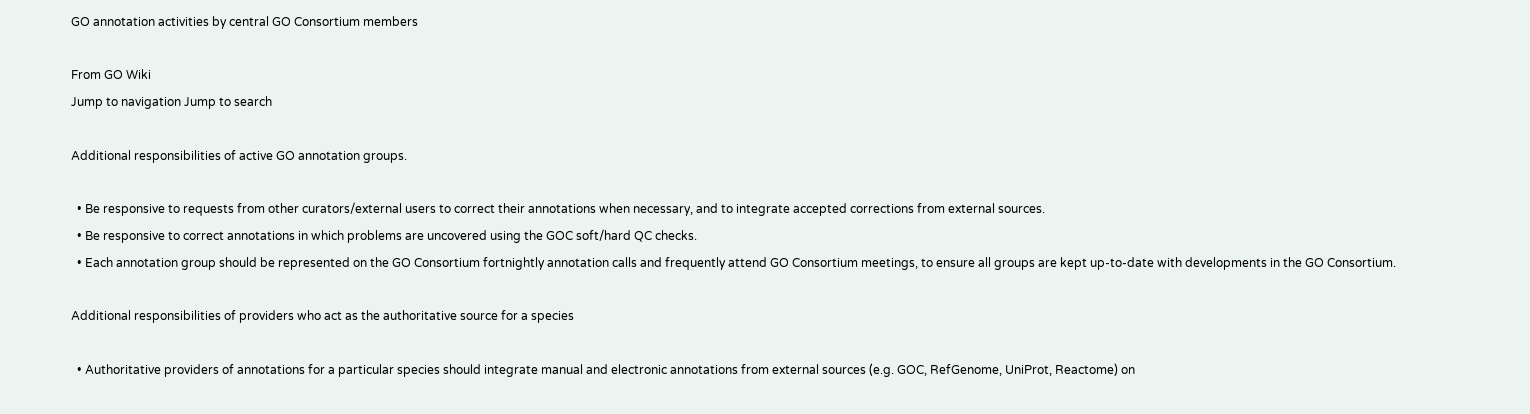GO annotation activities by central GO Consortium members

From GO Wiki
Jump to navigation Jump to search

Additional responsibilities of active GO annotation groups.

  • Be responsive to requests from other curators/external users to correct their annotations when necessary, and to integrate accepted corrections from external sources.
  • Be responsive to correct annotations in which problems are uncovered using the GOC soft/hard QC checks.
  • Each annotation group should be represented on the GO Consortium fortnightly annotation calls and frequently attend GO Consortium meetings, to ensure all groups are kept up-to-date with developments in the GO Consortium.

Additional responsibilities of providers who act as the authoritative source for a species

  • Authoritative providers of annotations for a particular species should integrate manual and electronic annotations from external sources (e.g. GOC, RefGenome, UniProt, Reactome) on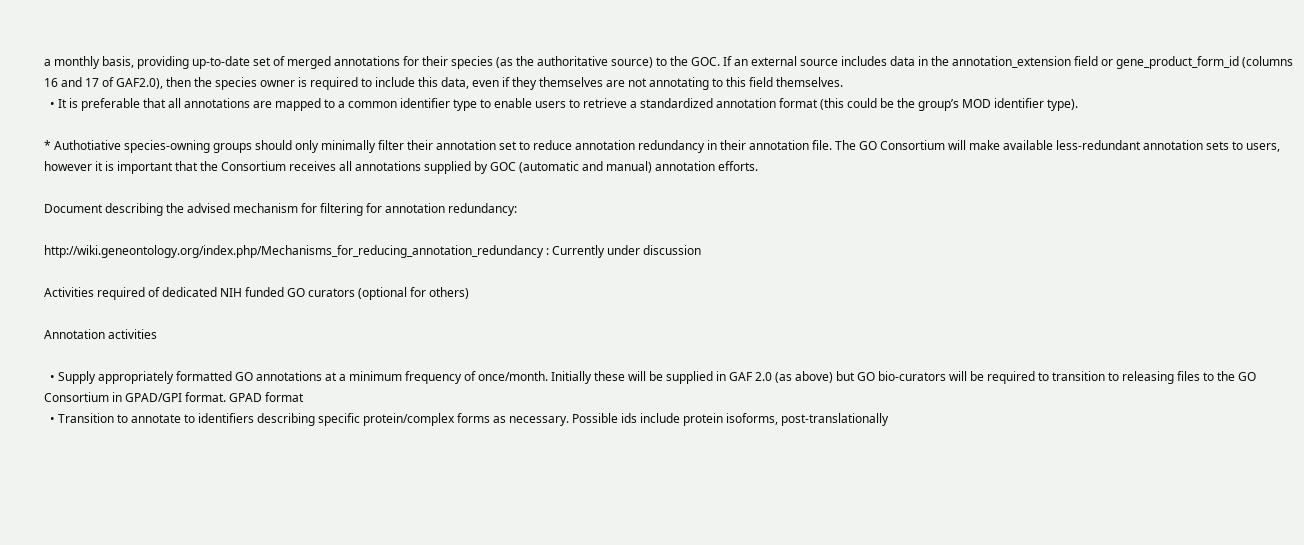a monthly basis, providing up-to-date set of merged annotations for their species (as the authoritative source) to the GOC. If an external source includes data in the annotation_extension field or gene_product_form_id (columns 16 and 17 of GAF2.0), then the species owner is required to include this data, even if they themselves are not annotating to this field themselves.
  • It is preferable that all annotations are mapped to a common identifier type to enable users to retrieve a standardized annotation format (this could be the group’s MOD identifier type).

* Authotiative species-owning groups should only minimally filter their annotation set to reduce annotation redundancy in their annotation file. The GO Consortium will make available less-redundant annotation sets to users, however it is important that the Consortium receives all annotations supplied by GOC (automatic and manual) annotation efforts.

Document describing the advised mechanism for filtering for annotation redundancy:

http://wiki.geneontology.org/index.php/Mechanisms_for_reducing_annotation_redundancy : Currently under discussion

Activities required of dedicated NIH funded GO curators (optional for others)

Annotation activities

  • Supply appropriately formatted GO annotations at a minimum frequency of once/month. Initially these will be supplied in GAF 2.0 (as above) but GO bio-curators will be required to transition to releasing files to the GO Consortium in GPAD/GPI format. GPAD format
  • Transition to annotate to identifiers describing specific protein/complex forms as necessary. Possible ids include protein isoforms, post-translationally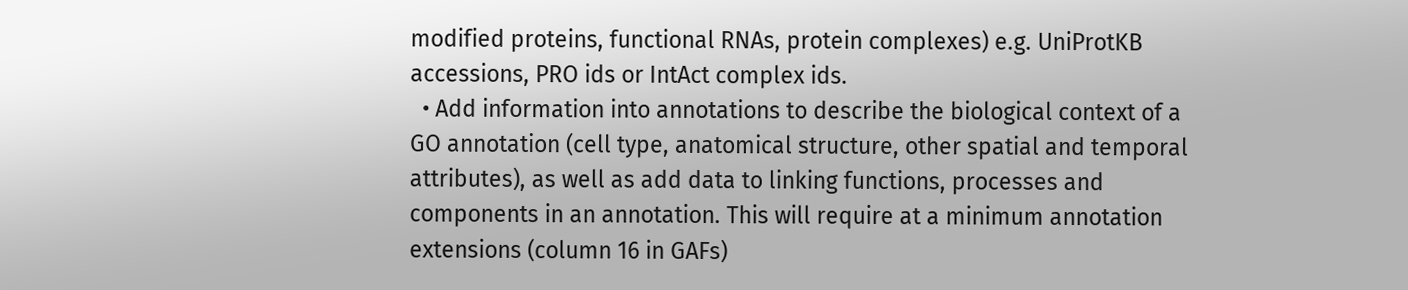modified proteins, functional RNAs, protein complexes) e.g. UniProtKB accessions, PRO ids or IntAct complex ids.
  • Add information into annotations to describe the biological context of a GO annotation (cell type, anatomical structure, other spatial and temporal attributes), as well as add data to linking functions, processes and components in an annotation. This will require at a minimum annotation extensions (column 16 in GAFs)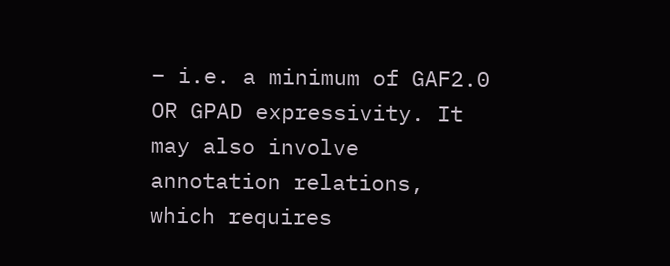– i.e. a minimum of GAF2.0 OR GPAD expressivity. It may also involve annotation relations, which requires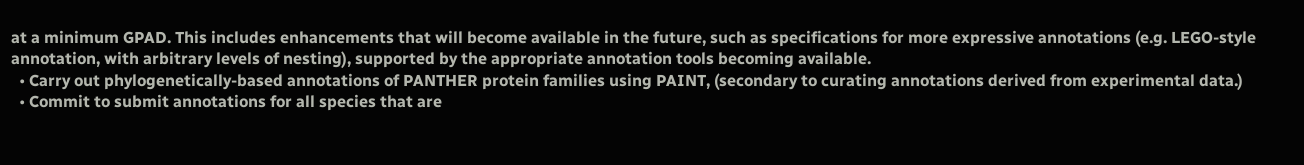at a minimum GPAD. This includes enhancements that will become available in the future, such as specifications for more expressive annotations (e.g. LEGO-style annotation, with arbitrary levels of nesting), supported by the appropriate annotation tools becoming available.
  • Carry out phylogenetically-based annotations of PANTHER protein families using PAINT, (secondary to curating annotations derived from experimental data.)
  • Commit to submit annotations for all species that are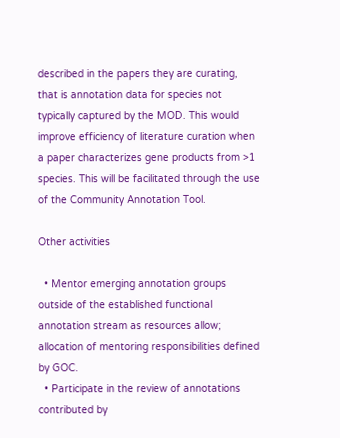described in the papers they are curating, that is annotation data for species not typically captured by the MOD. This would improve efficiency of literature curation when a paper characterizes gene products from >1 species. This will be facilitated through the use of the Community Annotation Tool.

Other activities

  • Mentor emerging annotation groups outside of the established functional annotation stream as resources allow; allocation of mentoring responsibilities defined by GOC.
  • Participate in the review of annotations contributed by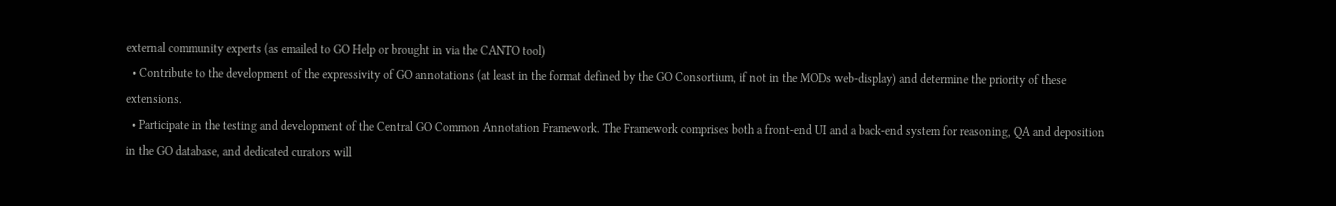external community experts (as emailed to GO Help or brought in via the CANTO tool)
  • Contribute to the development of the expressivity of GO annotations (at least in the format defined by the GO Consortium, if not in the MODs web-display) and determine the priority of these extensions.
  • Participate in the testing and development of the Central GO Common Annotation Framework. The Framework comprises both a front-end UI and a back-end system for reasoning, QA and deposition in the GO database, and dedicated curators will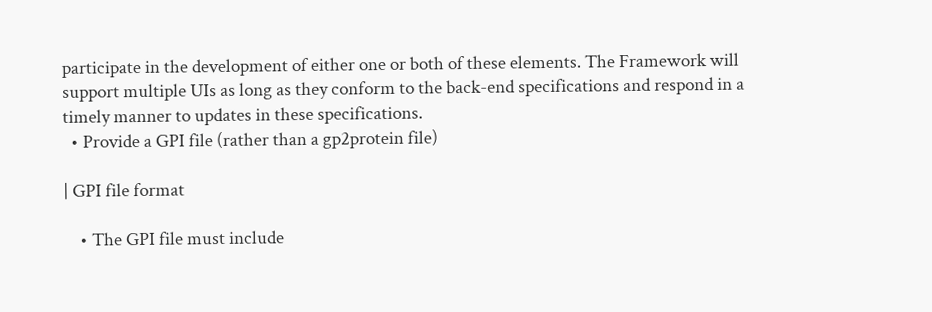participate in the development of either one or both of these elements. The Framework will support multiple UIs as long as they conform to the back-end specifications and respond in a timely manner to updates in these specifications.
  • Provide a GPI file (rather than a gp2protein file)

| GPI file format

    • The GPI file must include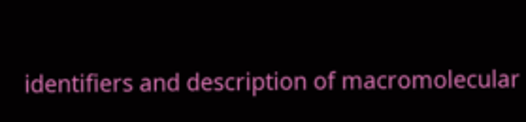identifiers and description of macromolecular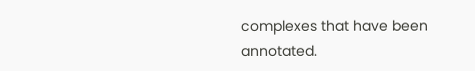complexes that have been annotated.